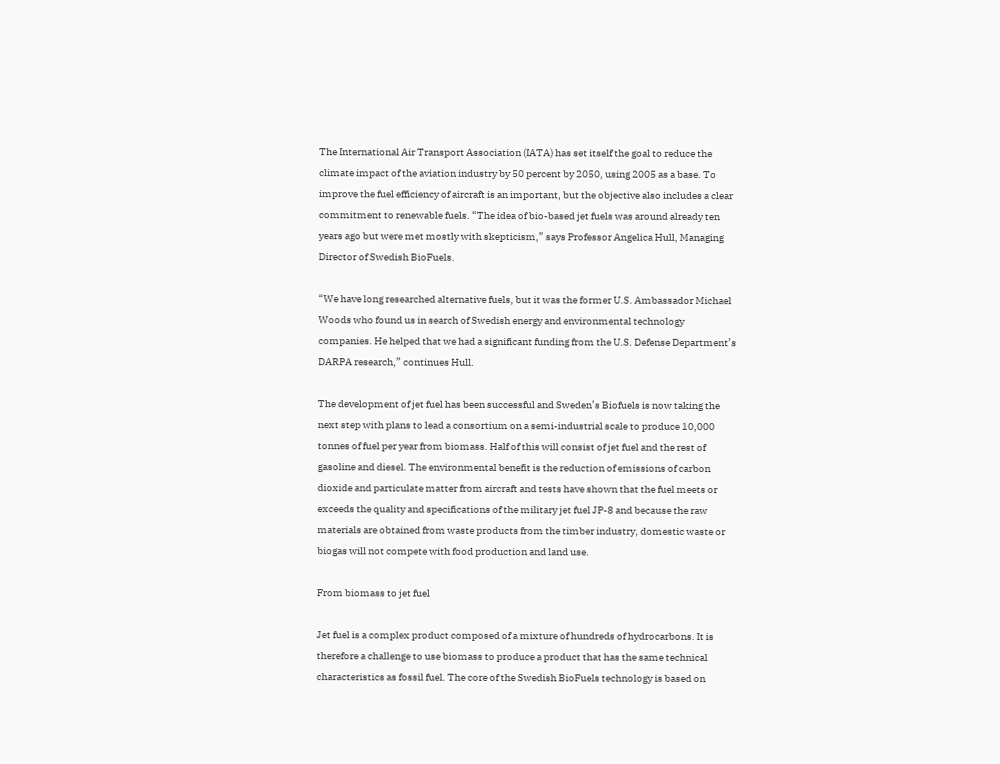The International Air Transport Association (IATA) has set itself the goal to reduce the climate impact of the aviation industry by 50 percent by 2050, using 2005 as a base. To improve the fuel efficiency of aircraft is an important, but the objective also includes a clear commitment to renewable fuels. “The idea of bio-based jet fuels was around already ten years ago but were met mostly with skepticism,” says Professor Angelica Hull, Managing Director of Swedish BioFuels.

“We have long researched alternative fuels, but it was the former U.S. Ambassador Michael Woods who found us in search of Swedish energy and environmental technology companies. He helped that we had a significant funding from the U.S. Defense Department’s DARPA research,” continues Hull.

The development of jet fuel has been successful and Sweden’s Biofuels is now taking the next step with plans to lead a consortium on a semi-industrial scale to produce 10,000 tonnes of fuel per year from biomass. Half of this will consist of jet fuel and the rest of gasoline and diesel. The environmental benefit is the reduction of emissions of carbon dioxide and particulate matter from aircraft and tests have shown that the fuel meets or exceeds the quality and specifications of the military jet fuel JP-8 and because the raw materials are obtained from waste products from the timber industry, domestic waste or biogas will not compete with food production and land use.

From biomass to jet fuel

Jet fuel is a complex product composed of a mixture of hundreds of hydrocarbons. It is therefore a challenge to use biomass to produce a product that has the same technical characteristics as fossil fuel. The core of the Swedish BioFuels technology is based on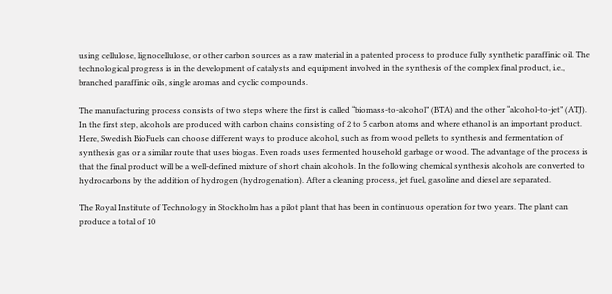using cellulose, lignocellulose, or other carbon sources as a raw material in a patented process to produce fully synthetic paraffinic oil. The technological progress is in the development of catalysts and equipment involved in the synthesis of the complex final product, i.e., branched paraffinic oils, single aromas and cyclic compounds.

The manufacturing process consists of two steps where the first is called “biomass-to-alcohol” (BTA) and the other “alcohol-to-jet” (ATJ). In the first step, alcohols are produced with carbon chains consisting of 2 to 5 carbon atoms and where ethanol is an important product. Here, Swedish BioFuels can choose different ways to produce alcohol, such as from wood pellets to synthesis and fermentation of synthesis gas or a similar route that uses biogas. Even roads uses fermented household garbage or wood. The advantage of the process is that the final product will be a well-defined mixture of short chain alcohols. In the following chemical synthesis alcohols are converted to hydrocarbons by the addition of hydrogen (hydrogenation). After a cleaning process, jet fuel, gasoline and diesel are separated.

The Royal Institute of Technology in Stockholm has a pilot plant that has been in continuous operation for two years. The plant can produce a total of 10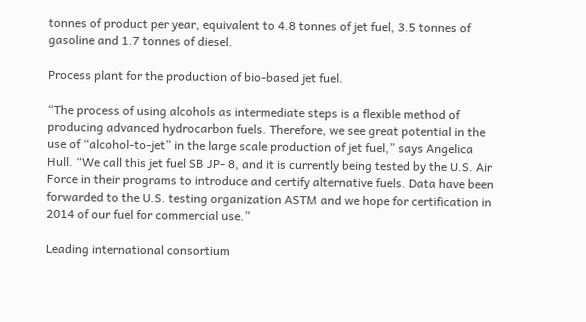tonnes of product per year, equivalent to 4.8 tonnes of jet fuel, 3.5 tonnes of gasoline and 1.7 tonnes of diesel.

Process plant for the production of bio-based jet fuel.

“The process of using alcohols as intermediate steps is a flexible method of producing advanced hydrocarbon fuels. Therefore, we see great potential in the use of “alcohol-to-jet” in the large scale production of jet fuel,” says Angelica Hull. “We call this jet fuel SB JP- 8, and it is currently being tested by the U.S. Air Force in their programs to introduce and certify alternative fuels. Data have been forwarded to the U.S. testing organization ASTM and we hope for certification in 2014 of our fuel for commercial use.”

Leading international consortium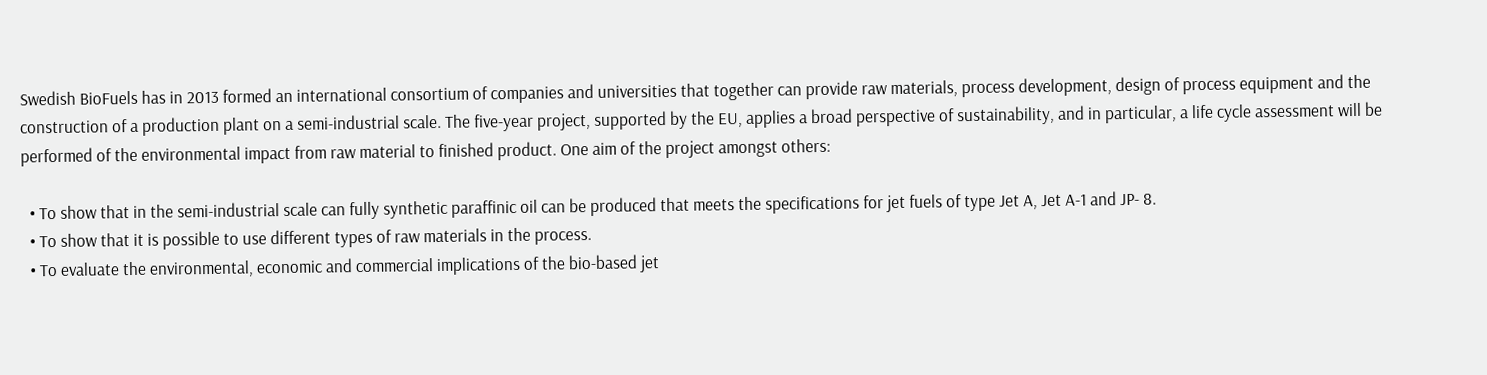Swedish BioFuels has in 2013 formed an international consortium of companies and universities that together can provide raw materials, process development, design of process equipment and the construction of a production plant on a semi-industrial scale. The five-year project, supported by the EU, applies a broad perspective of sustainability, and in particular, a life cycle assessment will be performed of the environmental impact from raw material to finished product. One aim of the project amongst others:

  • To show that in the semi-industrial scale can fully synthetic paraffinic oil can be produced that meets the specifications for jet fuels of type Jet A, Jet A-1 and JP- 8.
  • To show that it is possible to use different types of raw materials in the process.
  • To evaluate the environmental, economic and commercial implications of the bio-based jet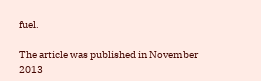fuel.

The article was published in November 2013